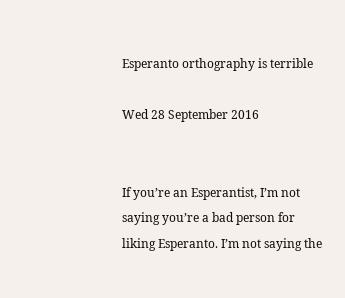Esperanto orthography is terrible

Wed 28 September 2016


If you’re an Esperantist, I’m not saying you’re a bad person for liking Esperanto. I’m not saying the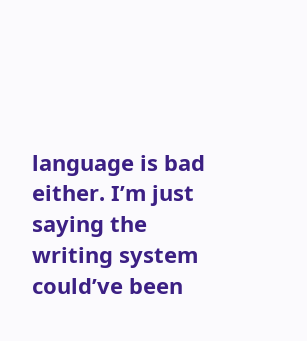language is bad either. I’m just saying the writing system could’ve been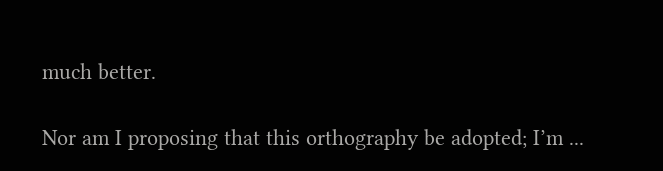much better.

Nor am I proposing that this orthography be adopted; I’m ...